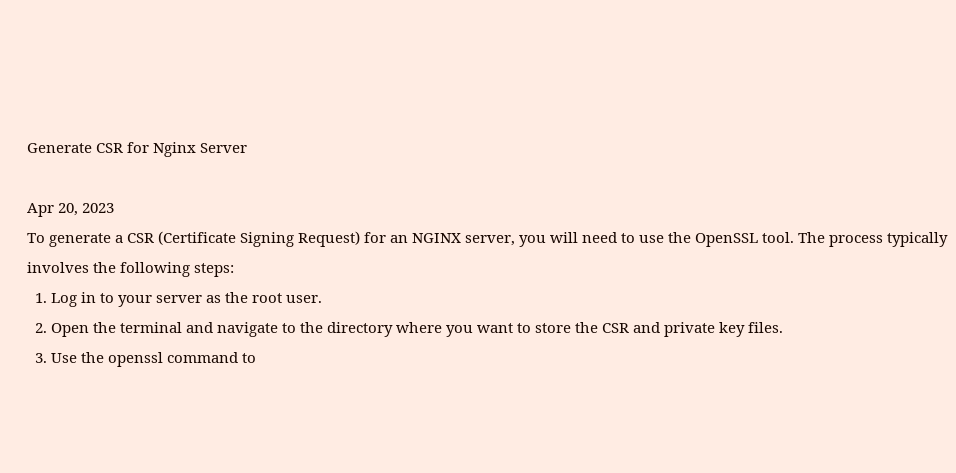Generate CSR for Nginx Server

Apr 20, 2023
To generate a CSR (Certificate Signing Request) for an NGINX server, you will need to use the OpenSSL tool. The process typically involves the following steps:
  1. Log in to your server as the root user.
  2. Open the terminal and navigate to the directory where you want to store the CSR and private key files.
  3. Use the openssl command to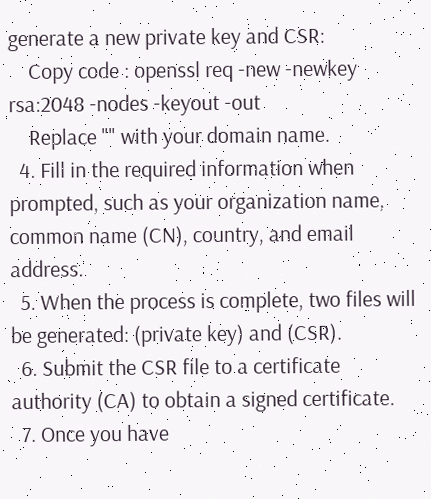generate a new private key and CSR:
    Copy code : openssl req -new -newkey rsa:2048 -nodes -keyout -out
    Replace "" with your domain name.
  4. Fill in the required information when prompted, such as your organization name, common name (CN), country, and email address.
  5. When the process is complete, two files will be generated: (private key) and (CSR).
  6. Submit the CSR file to a certificate authority (CA) to obtain a signed certificate.
  7. Once you have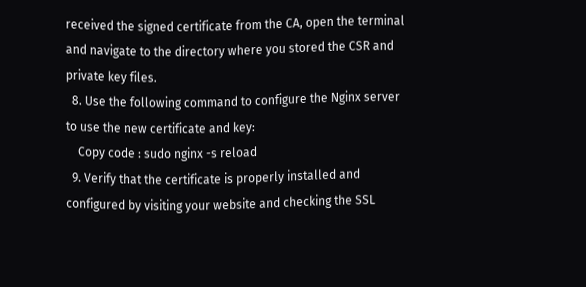received the signed certificate from the CA, open the terminal and navigate to the directory where you stored the CSR and private key files.
  8. Use the following command to configure the Nginx server to use the new certificate and key:
    Copy code : sudo nginx -s reload
  9. Verify that the certificate is properly installed and configured by visiting your website and checking the SSL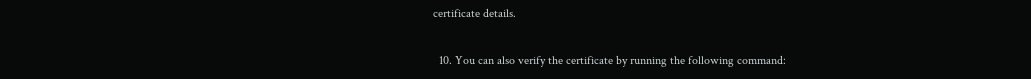certificate details.

  10. You can also verify the certificate by running the following command: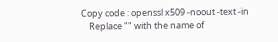Copy code : openssl x509 -noout -text -in
    Replace "" with the name of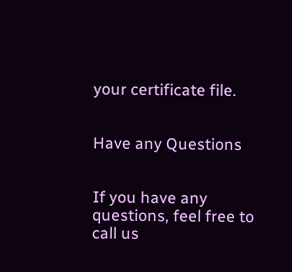your certificate file.


Have any Questions


If you have any questions, feel free to call us